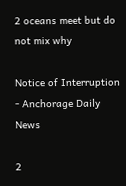2 oceans meet but do not mix why

Notice of Interruption - Anchorage Daily News

2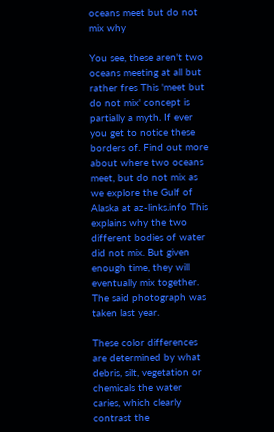oceans meet but do not mix why

You see, these aren't two oceans meeting at all but rather fres This 'meet but do not mix' concept is partially a myth. If ever you get to notice these borders of. Find out more about where two oceans meet, but do not mix as we explore the Gulf of Alaska at az-links.info This explains why the two different bodies of water did not mix. But given enough time, they will eventually mix together. The said photograph was taken last year.

These color differences are determined by what debris, silt, vegetation or chemicals the water caries, which clearly contrast the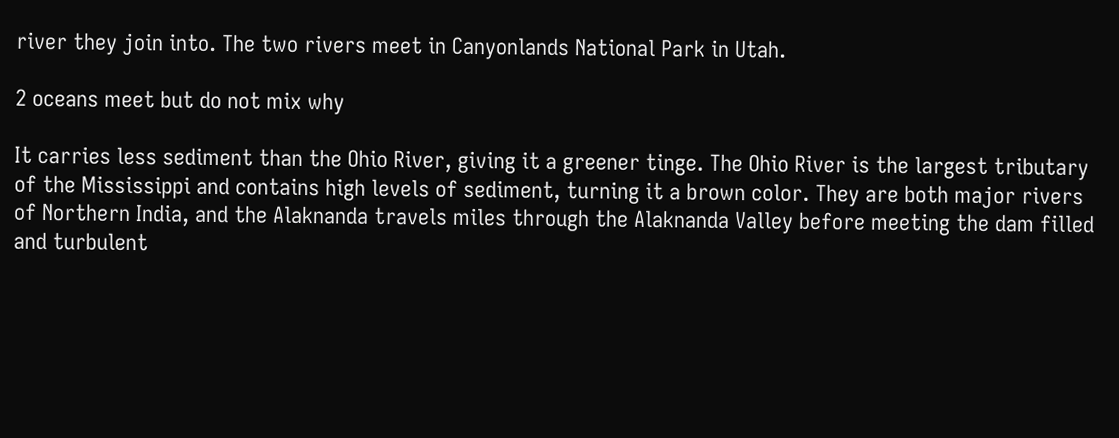river they join into. The two rivers meet in Canyonlands National Park in Utah.

2 oceans meet but do not mix why

It carries less sediment than the Ohio River, giving it a greener tinge. The Ohio River is the largest tributary of the Mississippi and contains high levels of sediment, turning it a brown color. They are both major rivers of Northern India, and the Alaknanda travels miles through the Alaknanda Valley before meeting the dam filled and turbulent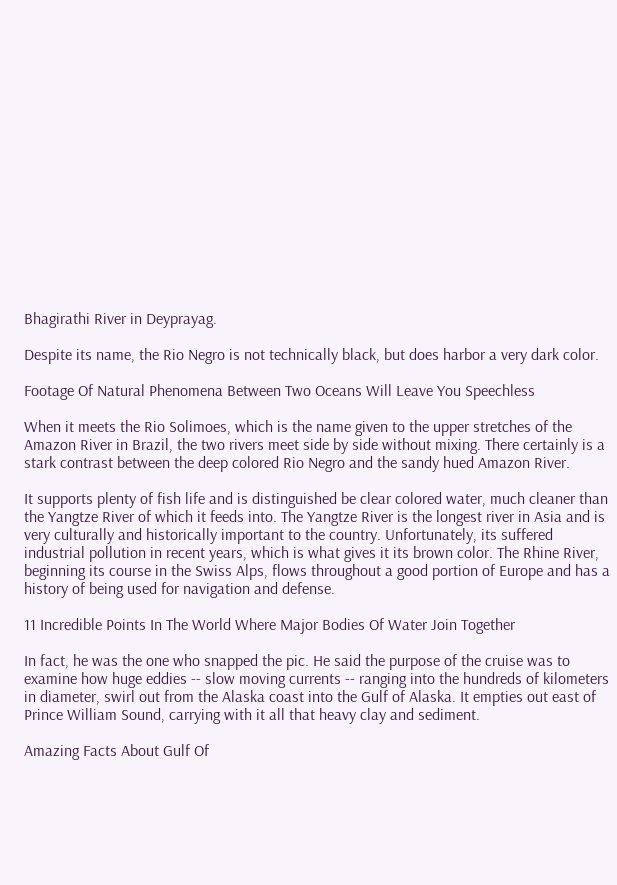Bhagirathi River in Deyprayag.

Despite its name, the Rio Negro is not technically black, but does harbor a very dark color.

Footage Of Natural Phenomena Between Two Oceans Will Leave You Speechless

When it meets the Rio Solimoes, which is the name given to the upper stretches of the Amazon River in Brazil, the two rivers meet side by side without mixing. There certainly is a stark contrast between the deep colored Rio Negro and the sandy hued Amazon River.

It supports plenty of fish life and is distinguished be clear colored water, much cleaner than the Yangtze River of which it feeds into. The Yangtze River is the longest river in Asia and is very culturally and historically important to the country. Unfortunately, its suffered industrial pollution in recent years, which is what gives it its brown color. The Rhine River, beginning its course in the Swiss Alps, flows throughout a good portion of Europe and has a history of being used for navigation and defense.

11 Incredible Points In The World Where Major Bodies Of Water Join Together

In fact, he was the one who snapped the pic. He said the purpose of the cruise was to examine how huge eddies -- slow moving currents -- ranging into the hundreds of kilometers in diameter, swirl out from the Alaska coast into the Gulf of Alaska. It empties out east of Prince William Sound, carrying with it all that heavy clay and sediment.

Amazing Facts About Gulf Of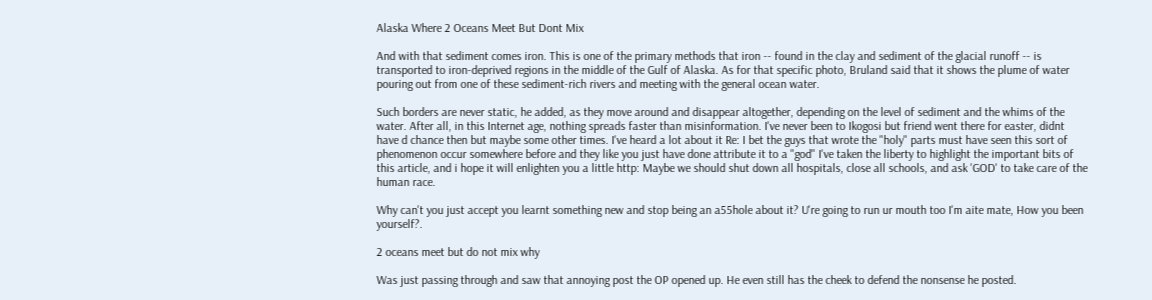Alaska Where 2 Oceans Meet But Dont Mix

And with that sediment comes iron. This is one of the primary methods that iron -- found in the clay and sediment of the glacial runoff -- is transported to iron-deprived regions in the middle of the Gulf of Alaska. As for that specific photo, Bruland said that it shows the plume of water pouring out from one of these sediment-rich rivers and meeting with the general ocean water.

Such borders are never static, he added, as they move around and disappear altogether, depending on the level of sediment and the whims of the water. After all, in this Internet age, nothing spreads faster than misinformation. I've never been to Ikogosi but friend went there for easter, didnt have d chance then but maybe some other times. I've heard a lot about it Re: I bet the guys that wrote the "holy" parts must have seen this sort of phenomenon occur somewhere before and they like you just have done attribute it to a "god" I've taken the liberty to highlight the important bits of this article, and i hope it will enlighten you a little http: Maybe we should shut down all hospitals, close all schools, and ask 'GOD' to take care of the human race.

Why can't you just accept you learnt something new and stop being an a55hole about it? U're going to run ur mouth too I'm aite mate, How you been yourself?.

2 oceans meet but do not mix why

Was just passing through and saw that annoying post the OP opened up. He even still has the cheek to defend the nonsense he posted.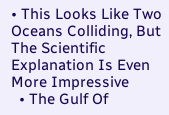• This Looks Like Two Oceans Colliding, But The Scientific Explanation Is Even More Impressive
  • The Gulf Of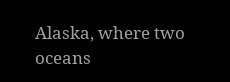Alaska, where two oceans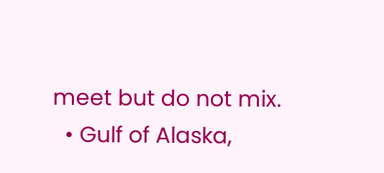meet but do not mix.
  • Gulf of Alaska,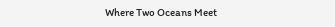Where Two Oceans Meet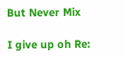But Never Mix

I give up oh Re: